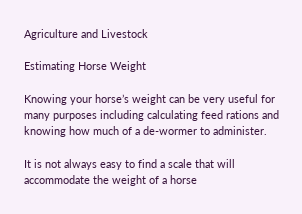Agriculture and Livestock

Estimating Horse Weight

Knowing your horse’s weight can be very useful for many purposes including calculating feed rations and knowing how much of a de-wormer to administer.

It is not always easy to find a scale that will accommodate the weight of a horse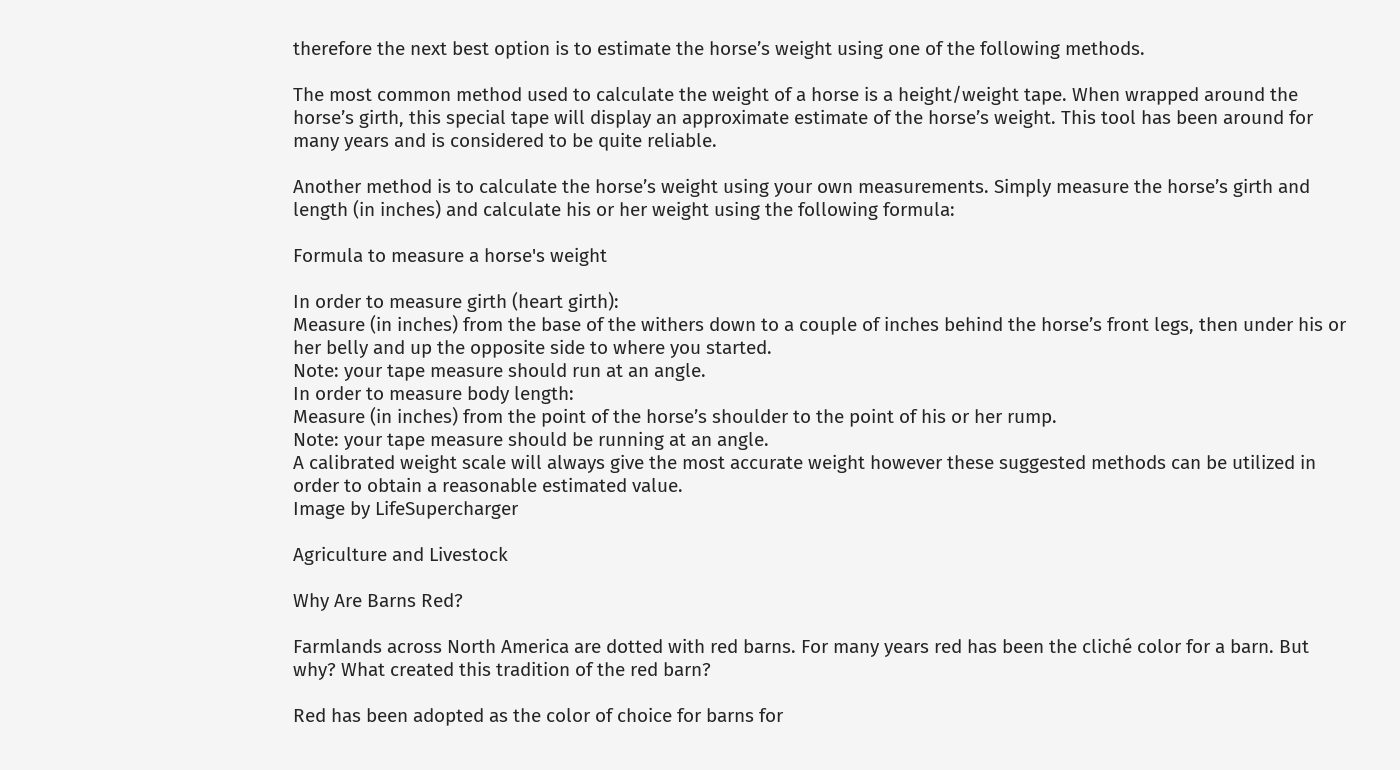therefore the next best option is to estimate the horse’s weight using one of the following methods.

The most common method used to calculate the weight of a horse is a height/weight tape. When wrapped around the horse’s girth, this special tape will display an approximate estimate of the horse’s weight. This tool has been around for many years and is considered to be quite reliable.

Another method is to calculate the horse’s weight using your own measurements. Simply measure the horse’s girth and length (in inches) and calculate his or her weight using the following formula:

Formula to measure a horse's weight

In order to measure girth (heart girth):
Measure (in inches) from the base of the withers down to a couple of inches behind the horse’s front legs, then under his or her belly and up the opposite side to where you started.
Note: your tape measure should run at an angle.
In order to measure body length:
Measure (in inches) from the point of the horse’s shoulder to the point of his or her rump.
Note: your tape measure should be running at an angle.
A calibrated weight scale will always give the most accurate weight however these suggested methods can be utilized in order to obtain a reasonable estimated value.
Image by LifeSupercharger

Agriculture and Livestock

Why Are Barns Red?

Farmlands across North America are dotted with red barns. For many years red has been the cliché color for a barn. But why? What created this tradition of the red barn?

Red has been adopted as the color of choice for barns for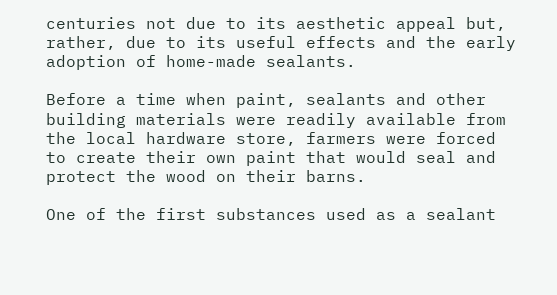centuries not due to its aesthetic appeal but, rather, due to its useful effects and the early adoption of home-made sealants.

Before a time when paint, sealants and other building materials were readily available from the local hardware store, farmers were forced to create their own paint that would seal and protect the wood on their barns.

One of the first substances used as a sealant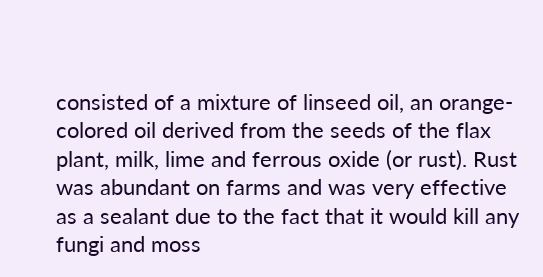consisted of a mixture of linseed oil, an orange-colored oil derived from the seeds of the flax plant, milk, lime and ferrous oxide (or rust). Rust was abundant on farms and was very effective as a sealant due to the fact that it would kill any fungi and moss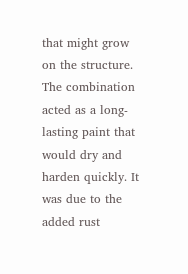that might grow on the structure. The combination acted as a long-lasting paint that would dry and harden quickly. It was due to the added rust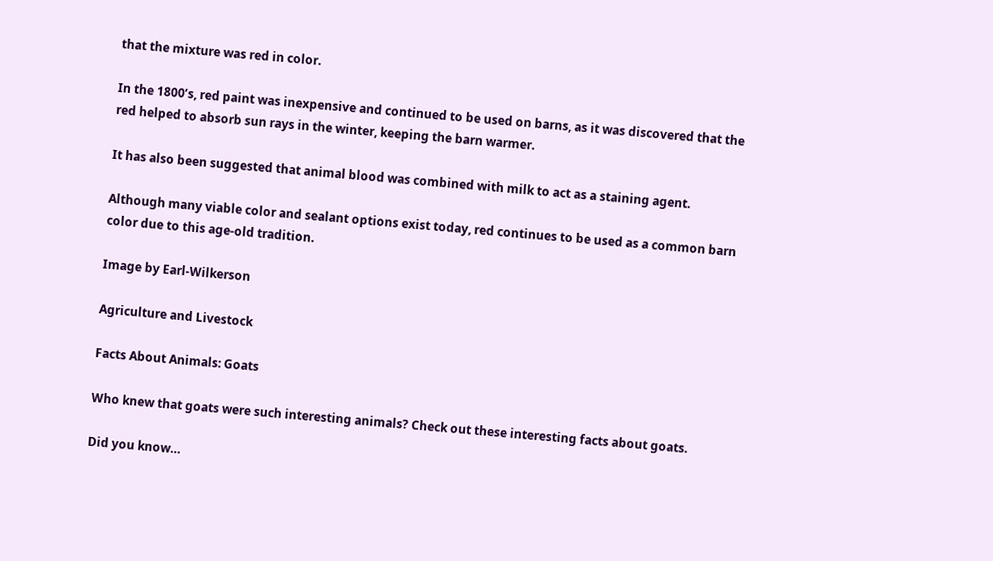that the mixture was red in color.

In the 1800’s, red paint was inexpensive and continued to be used on barns, as it was discovered that the red helped to absorb sun rays in the winter, keeping the barn warmer.

It has also been suggested that animal blood was combined with milk to act as a staining agent.

Although many viable color and sealant options exist today, red continues to be used as a common barn color due to this age-old tradition.

Image by Earl-Wilkerson

Agriculture and Livestock

Facts About Animals: Goats

Who knew that goats were such interesting animals? Check out these interesting facts about goats.

Did you know…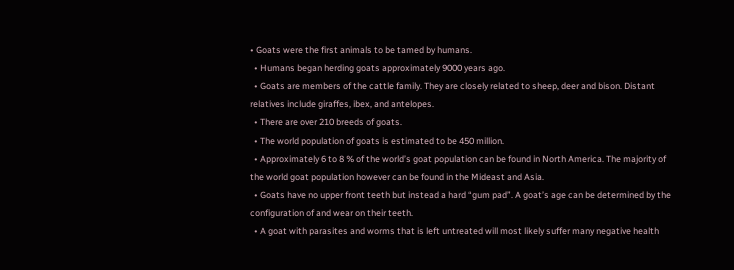• Goats were the first animals to be tamed by humans.
  • Humans began herding goats approximately 9000 years ago.
  • Goats are members of the cattle family. They are closely related to sheep, deer and bison. Distant relatives include giraffes, ibex, and antelopes.
  • There are over 210 breeds of goats.
  • The world population of goats is estimated to be 450 million.
  • Approximately 6 to 8 % of the world’s goat population can be found in North America. The majority of the world goat population however can be found in the Mideast and Asia.
  • Goats have no upper front teeth but instead a hard “gum pad”. A goat’s age can be determined by the configuration of and wear on their teeth.
  • A goat with parasites and worms that is left untreated will most likely suffer many negative health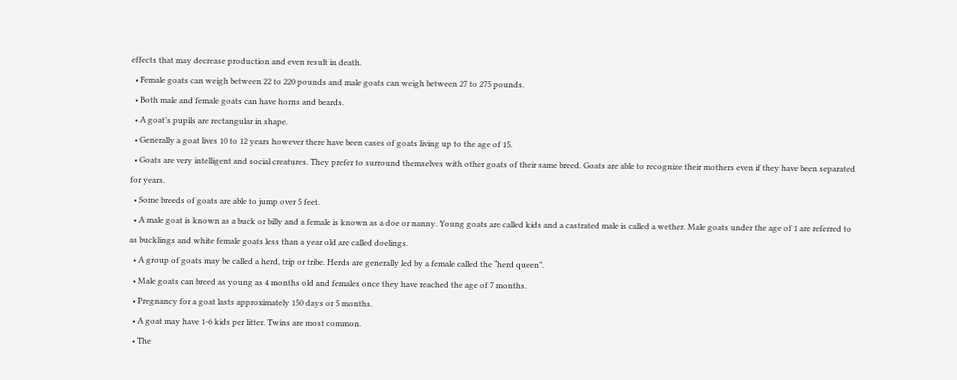effects that may decrease production and even result in death.
  • Female goats can weigh between 22 to 220 pounds and male goats can weigh between 27 to 275 pounds.
  • Both male and female goats can have horns and beards.
  • A goat’s pupils are rectangular in shape.
  • Generally a goat lives 10 to 12 years however there have been cases of goats living up to the age of 15.
  • Goats are very intelligent and social creatures. They prefer to surround themselves with other goats of their same breed. Goats are able to recognize their mothers even if they have been separated for years.
  • Some breeds of goats are able to jump over 5 feet.
  • A male goat is known as a buck or billy and a female is known as a doe or nanny. Young goats are called kids and a castrated male is called a wether. Male goats under the age of 1 are referred to as bucklings and white female goats less than a year old are called doelings.
  • A group of goats may be called a herd, trip or tribe. Herds are generally led by a female called the “herd queen”.
  • Male goats can breed as young as 4 months old and females once they have reached the age of 7 months.
  • Pregnancy for a goat lasts approximately 150 days or 5 months.
  • A goat may have 1-6 kids per litter. Twins are most common.
  • The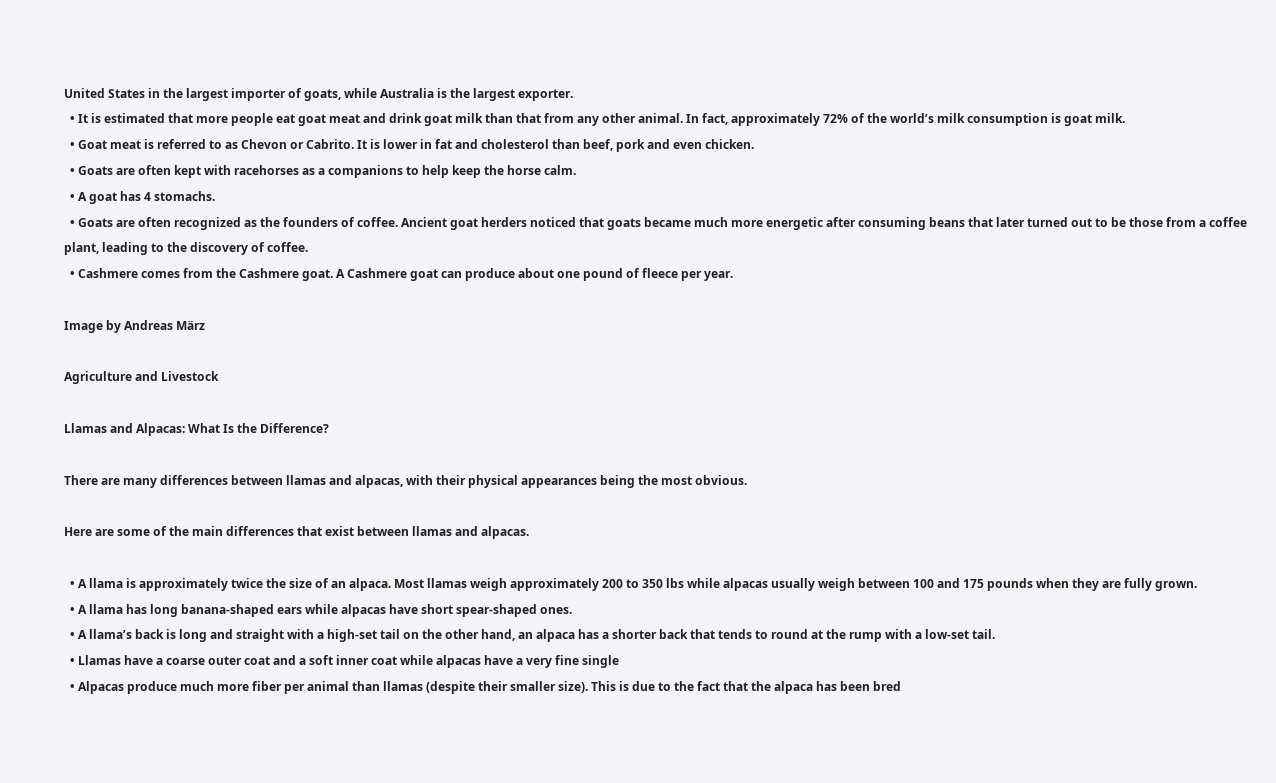United States in the largest importer of goats, while Australia is the largest exporter.
  • It is estimated that more people eat goat meat and drink goat milk than that from any other animal. In fact, approximately 72% of the world’s milk consumption is goat milk.
  • Goat meat is referred to as Chevon or Cabrito. It is lower in fat and cholesterol than beef, pork and even chicken.
  • Goats are often kept with racehorses as a companions to help keep the horse calm.
  • A goat has 4 stomachs.
  • Goats are often recognized as the founders of coffee. Ancient goat herders noticed that goats became much more energetic after consuming beans that later turned out to be those from a coffee plant, leading to the discovery of coffee.
  • Cashmere comes from the Cashmere goat. A Cashmere goat can produce about one pound of fleece per year.

Image by Andreas März

Agriculture and Livestock

Llamas and Alpacas: What Is the Difference?

There are many differences between llamas and alpacas, with their physical appearances being the most obvious.

Here are some of the main differences that exist between llamas and alpacas.

  • A llama is approximately twice the size of an alpaca. Most llamas weigh approximately 200 to 350 lbs while alpacas usually weigh between 100 and 175 pounds when they are fully grown.
  • A llama has long banana-shaped ears while alpacas have short spear-shaped ones.
  • A llama’s back is long and straight with a high-set tail on the other hand, an alpaca has a shorter back that tends to round at the rump with a low-set tail.
  • Llamas have a coarse outer coat and a soft inner coat while alpacas have a very fine single
  • Alpacas produce much more fiber per animal than llamas (despite their smaller size). This is due to the fact that the alpaca has been bred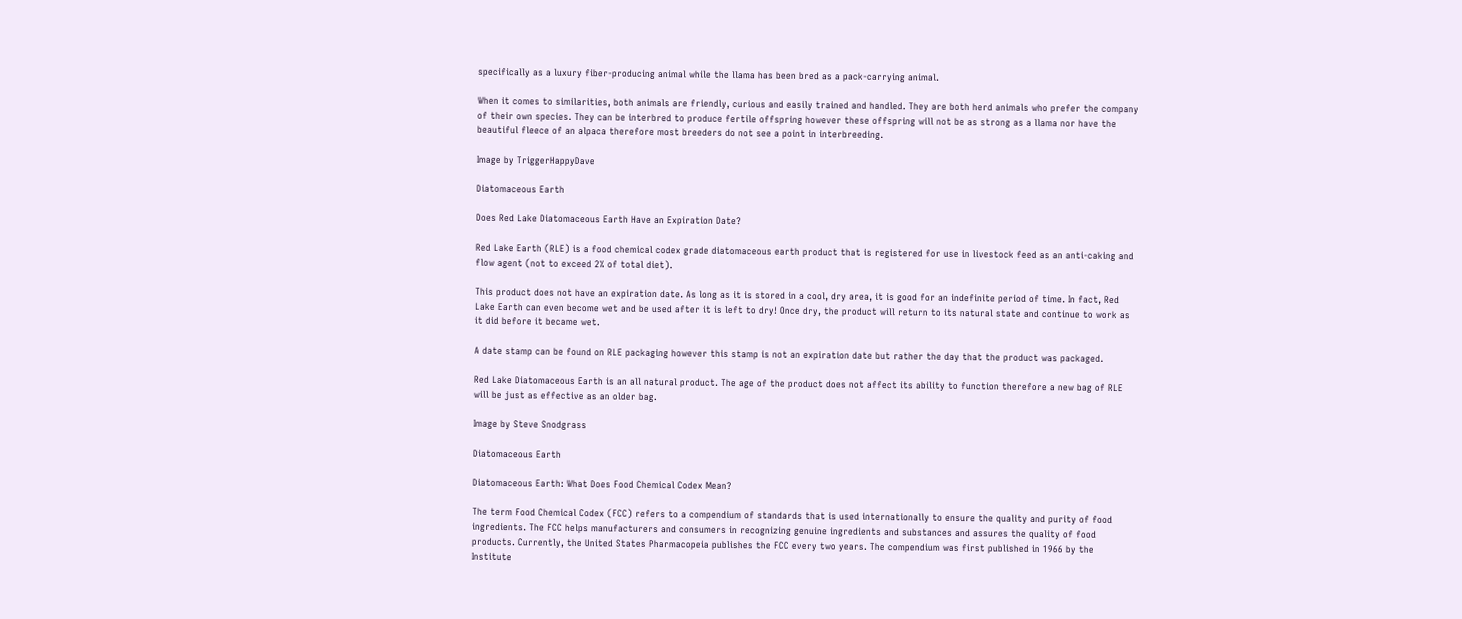specifically as a luxury fiber-producing animal while the llama has been bred as a pack-carrying animal.

When it comes to similarities, both animals are friendly, curious and easily trained and handled. They are both herd animals who prefer the company of their own species. They can be interbred to produce fertile offspring however these offspring will not be as strong as a llama nor have the beautiful fleece of an alpaca therefore most breeders do not see a point in interbreeding.

Image by TriggerHappyDave

Diatomaceous Earth

Does Red Lake Diatomaceous Earth Have an Expiration Date?

Red Lake Earth (RLE) is a food chemical codex grade diatomaceous earth product that is registered for use in livestock feed as an anti-caking and flow agent (not to exceed 2% of total diet).

This product does not have an expiration date. As long as it is stored in a cool, dry area, it is good for an indefinite period of time. In fact, Red Lake Earth can even become wet and be used after it is left to dry! Once dry, the product will return to its natural state and continue to work as it did before it became wet.

A date stamp can be found on RLE packaging however this stamp is not an expiration date but rather the day that the product was packaged.

Red Lake Diatomaceous Earth is an all natural product. The age of the product does not affect its ability to function therefore a new bag of RLE will be just as effective as an older bag.

Image by Steve Snodgrass

Diatomaceous Earth

Diatomaceous Earth: What Does Food Chemical Codex Mean?

The term Food Chemical Codex (FCC) refers to a compendium of standards that is used internationally to ensure the quality and purity of food ingredients. The FCC helps manufacturers and consumers in recognizing genuine ingredients and substances and assures the quality of food products. Currently, the United States Pharmacopeia publishes the FCC every two years. The compendium was first published in 1966 by the Institute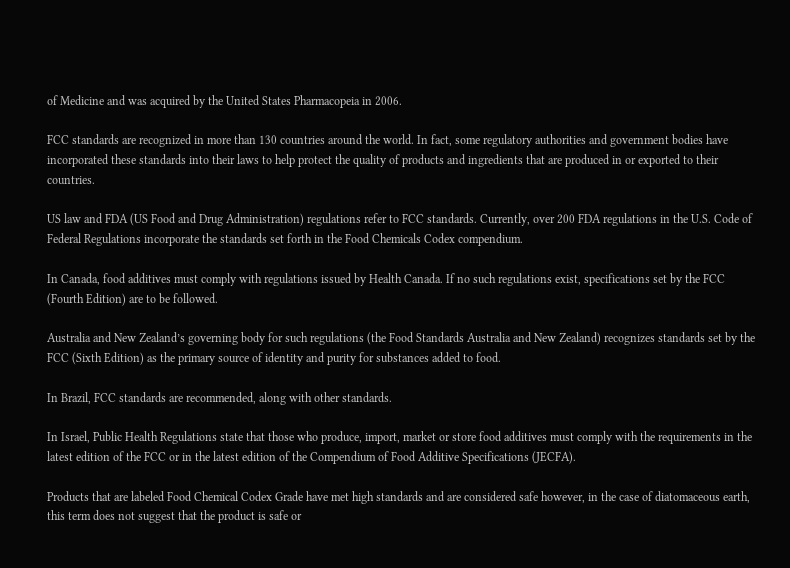of Medicine and was acquired by the United States Pharmacopeia in 2006.

FCC standards are recognized in more than 130 countries around the world. In fact, some regulatory authorities and government bodies have incorporated these standards into their laws to help protect the quality of products and ingredients that are produced in or exported to their countries.

US law and FDA (US Food and Drug Administration) regulations refer to FCC standards. Currently, over 200 FDA regulations in the U.S. Code of Federal Regulations incorporate the standards set forth in the Food Chemicals Codex compendium.

In Canada, food additives must comply with regulations issued by Health Canada. If no such regulations exist, specifications set by the FCC (Fourth Edition) are to be followed.

Australia and New Zealand’s governing body for such regulations (the Food Standards Australia and New Zealand) recognizes standards set by the FCC (Sixth Edition) as the primary source of identity and purity for substances added to food.

In Brazil, FCC standards are recommended, along with other standards.

In Israel, Public Health Regulations state that those who produce, import, market or store food additives must comply with the requirements in the latest edition of the FCC or in the latest edition of the Compendium of Food Additive Specifications (JECFA).

Products that are labeled Food Chemical Codex Grade have met high standards and are considered safe however, in the case of diatomaceous earth, this term does not suggest that the product is safe or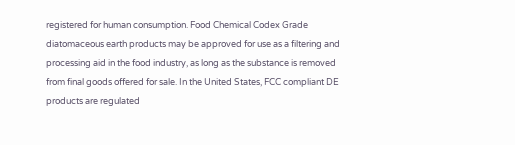registered for human consumption. Food Chemical Codex Grade diatomaceous earth products may be approved for use as a filtering and processing aid in the food industry, as long as the substance is removed from final goods offered for sale. In the United States, FCC compliant DE products are regulated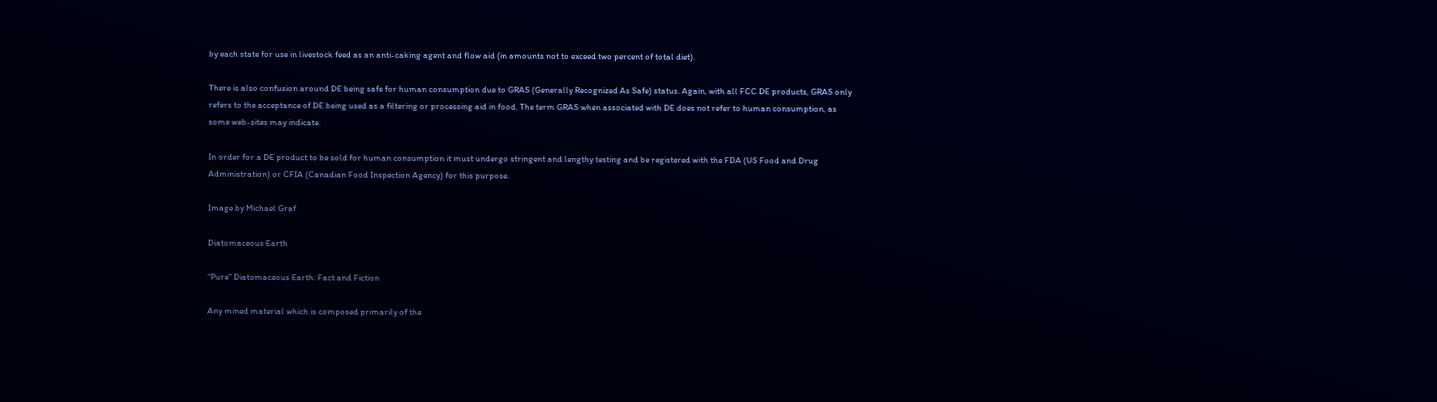by each state for use in livestock feed as an anti-caking agent and flow aid (in amounts not to exceed two percent of total diet).

There is also confusion around DE being safe for human consumption due to GRAS (Generally Recognized As Safe) status. Again, with all FCC DE products, GRAS only refers to the acceptance of DE being used as a filtering or processing aid in food. The term GRAS when associated with DE does not refer to human consumption, as some web-sites may indicate.

In order for a DE product to be sold for human consumption it must undergo stringent and lengthy testing and be registered with the FDA (US Food and Drug Administration) or CFIA (Canadian Food Inspection Agency) for this purpose.

Image by Michael Graf

Diatomaceous Earth

“Pure” Diatomaceous Earth: Fact and Fiction

Any mined material which is composed primarily of the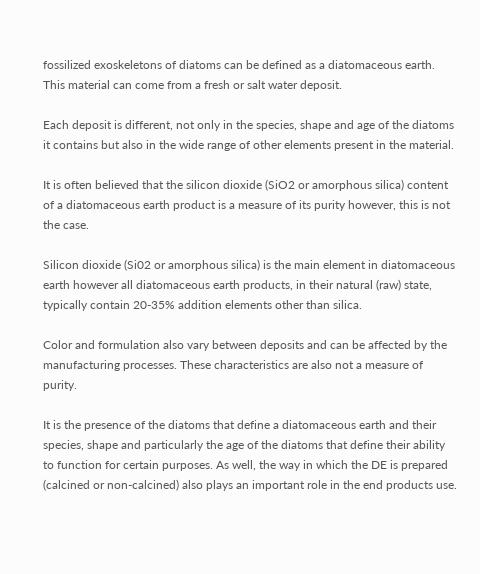fossilized exoskeletons of diatoms can be defined as a diatomaceous earth. This material can come from a fresh or salt water deposit.

Each deposit is different, not only in the species, shape and age of the diatoms it contains but also in the wide range of other elements present in the material.

It is often believed that the silicon dioxide (SiO2 or amorphous silica) content of a diatomaceous earth product is a measure of its purity however, this is not the case.

Silicon dioxide (Si02 or amorphous silica) is the main element in diatomaceous earth however all diatomaceous earth products, in their natural (raw) state, typically contain 20-35% addition elements other than silica.

Color and formulation also vary between deposits and can be affected by the manufacturing processes. These characteristics are also not a measure of purity.

It is the presence of the diatoms that define a diatomaceous earth and their species, shape and particularly the age of the diatoms that define their ability to function for certain purposes. As well, the way in which the DE is prepared (calcined or non-calcined) also plays an important role in the end products use.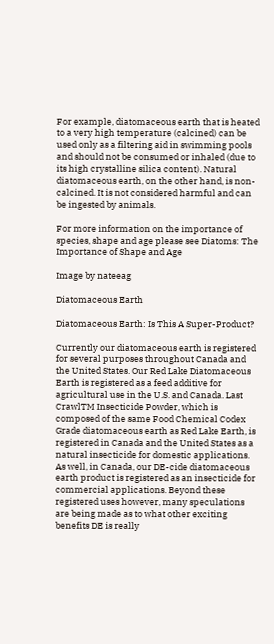For example, diatomaceous earth that is heated to a very high temperature (calcined) can be used only as a filtering aid in swimming pools and should not be consumed or inhaled (due to its high crystalline silica content). Natural diatomaceous earth, on the other hand, is non-calcined. It is not considered harmful and can be ingested by animals.

For more information on the importance of species, shape and age please see Diatoms: The Importance of Shape and Age

Image by nateeag

Diatomaceous Earth

Diatomaceous Earth: Is This A Super-Product?

Currently our diatomaceous earth is registered for several purposes throughout Canada and the United States. Our Red Lake Diatomaceous Earth is registered as a feed additive for agricultural use in the U.S. and Canada. Last CrawlTM Insecticide Powder, which is composed of the same Food Chemical Codex Grade diatomaceous earth as Red Lake Earth, is registered in Canada and the United States as a natural insecticide for domestic applications. As well, in Canada, our DE-cide diatomaceous earth product is registered as an insecticide for commercial applications. Beyond these registered uses however, many speculations are being made as to what other exciting benefits DE is really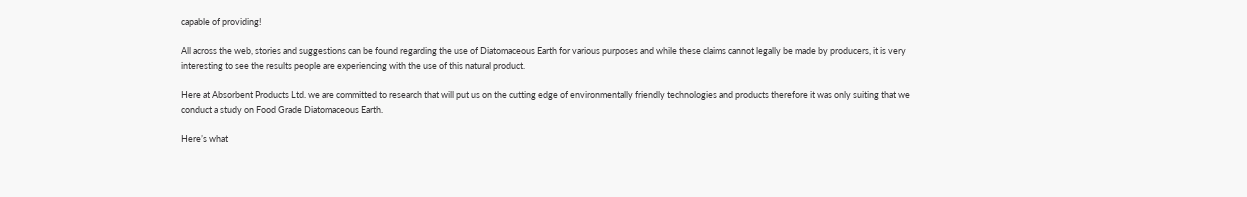capable of providing!

All across the web, stories and suggestions can be found regarding the use of Diatomaceous Earth for various purposes and while these claims cannot legally be made by producers, it is very interesting to see the results people are experiencing with the use of this natural product.

Here at Absorbent Products Ltd. we are committed to research that will put us on the cutting edge of environmentally friendly technologies and products therefore it was only suiting that we conduct a study on Food Grade Diatomaceous Earth.

Here’s what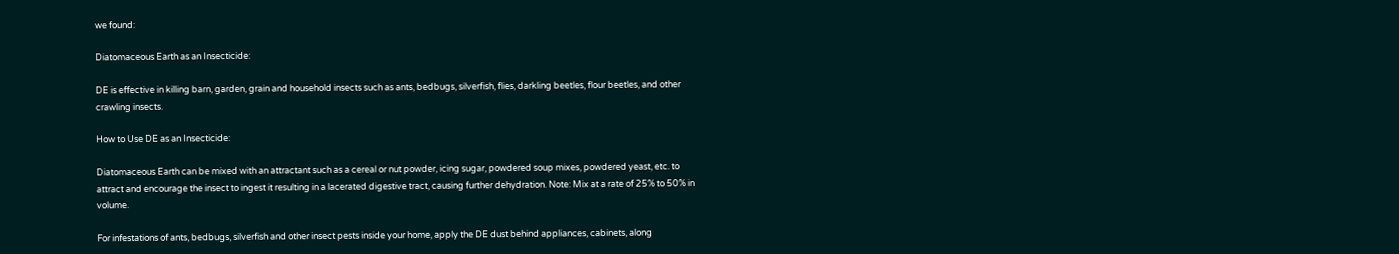we found:

Diatomaceous Earth as an Insecticide:

DE is effective in killing barn, garden, grain and household insects such as ants, bedbugs, silverfish, flies, darkling beetles, flour beetles, and other crawling insects.

How to Use DE as an Insecticide:

Diatomaceous Earth can be mixed with an attractant such as a cereal or nut powder, icing sugar, powdered soup mixes, powdered yeast, etc. to attract and encourage the insect to ingest it resulting in a lacerated digestive tract, causing further dehydration. Note: Mix at a rate of 25% to 50% in volume.

For infestations of ants, bedbugs, silverfish and other insect pests inside your home, apply the DE dust behind appliances, cabinets, along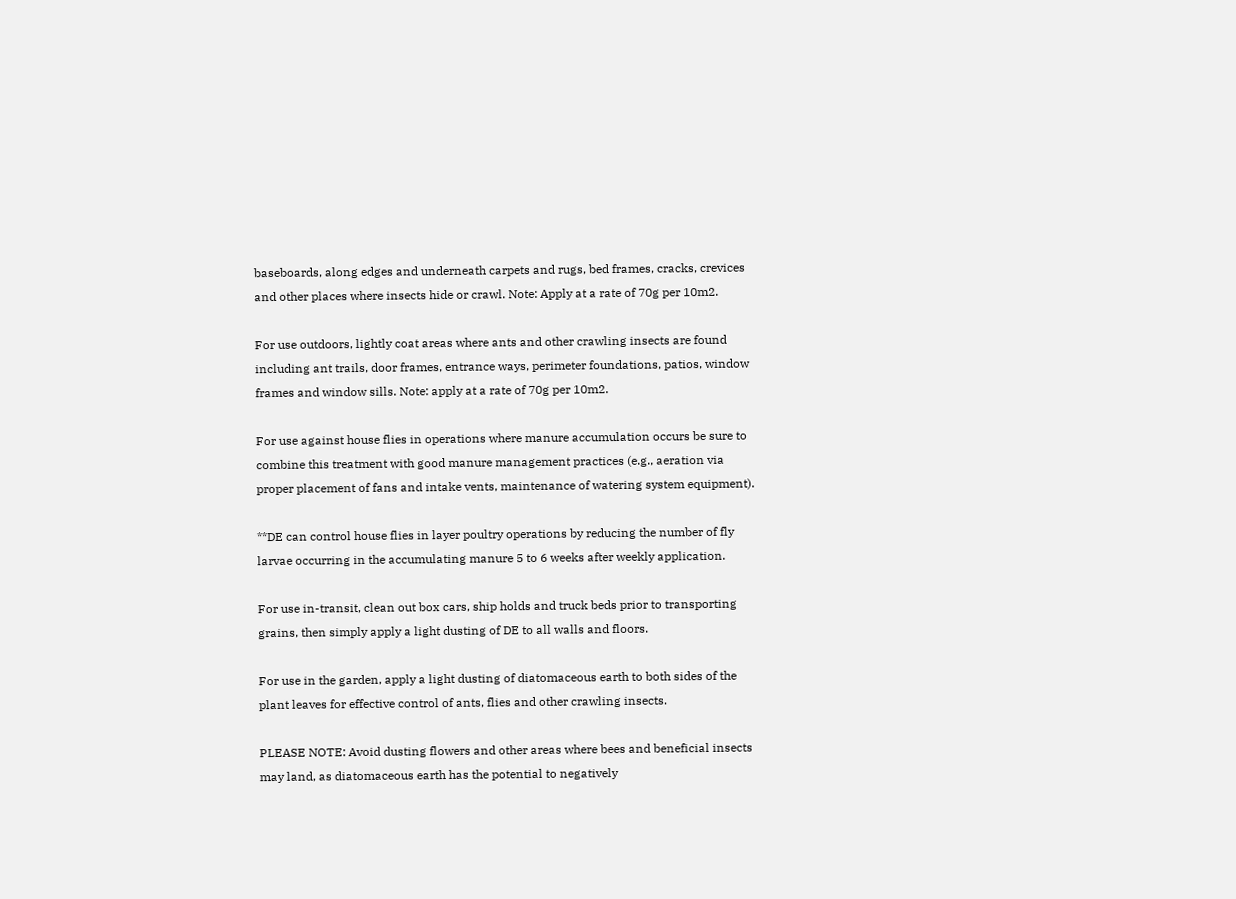baseboards, along edges and underneath carpets and rugs, bed frames, cracks, crevices and other places where insects hide or crawl. Note: Apply at a rate of 70g per 10m2.

For use outdoors, lightly coat areas where ants and other crawling insects are found including ant trails, door frames, entrance ways, perimeter foundations, patios, window frames and window sills. Note: apply at a rate of 70g per 10m2.

For use against house flies in operations where manure accumulation occurs be sure to combine this treatment with good manure management practices (e.g., aeration via proper placement of fans and intake vents, maintenance of watering system equipment).

**DE can control house flies in layer poultry operations by reducing the number of fly larvae occurring in the accumulating manure 5 to 6 weeks after weekly application.

For use in-transit, clean out box cars, ship holds and truck beds prior to transporting grains, then simply apply a light dusting of DE to all walls and floors.

For use in the garden, apply a light dusting of diatomaceous earth to both sides of the plant leaves for effective control of ants, flies and other crawling insects.

PLEASE NOTE: Avoid dusting flowers and other areas where bees and beneficial insects may land, as diatomaceous earth has the potential to negatively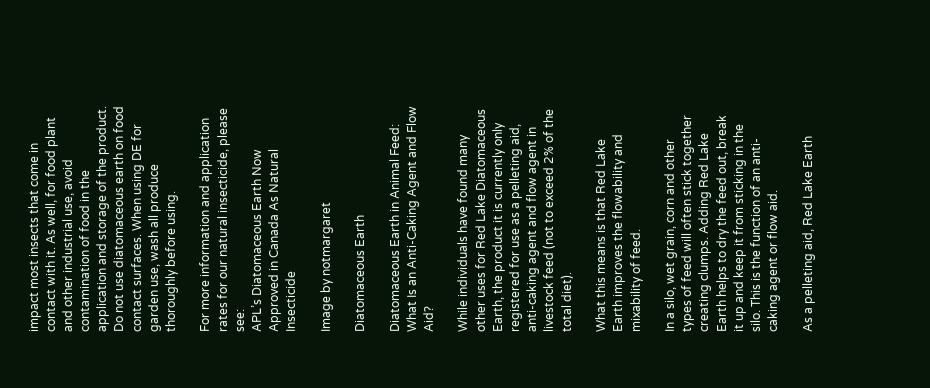impact most insects that come in contact with it. As well, for food plant and other industrial use, avoid contamination of food in the application and storage of the product. Do not use diatomaceous earth on food contact surfaces. When using DE for garden use, wash all produce thoroughly before using.

For more information and application rates for our natural insecticide, please see:
APL’s Diatomaceous Earth Now Approved in Canada As Natural Insecticide

Image by notmargaret

Diatomaceous Earth

Diatomaceous Earth in Animal Feed: What Is an Anti-Caking Agent and Flow Aid?

While individuals have found many other uses for Red Lake Diatomaceous Earth, the product it is currently only registered for use as a pelleting aid, anti-caking agent and flow agent in livestock feed (not to exceed 2% of the total diet).

What this means is that Red Lake Earth improves the flowability and mixability of feed.

In a silo, wet grain, corn and other types of feed will often stick together creating clumps. Adding Red Lake Earth helps to dry the feed out, break it up and keep it from sticking in the silo. This is the function of an anti-caking agent or flow aid.

As a pelleting aid, Red Lake Earth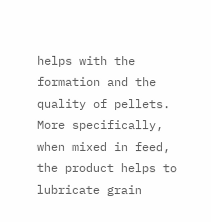helps with the formation and the quality of pellets. More specifically, when mixed in feed, the product helps to lubricate grain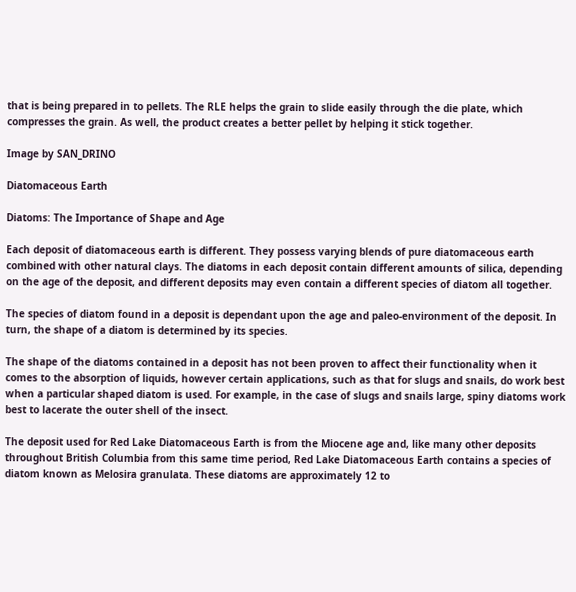that is being prepared in to pellets. The RLE helps the grain to slide easily through the die plate, which compresses the grain. As well, the product creates a better pellet by helping it stick together.

Image by SAN_DRINO

Diatomaceous Earth

Diatoms: The Importance of Shape and Age

Each deposit of diatomaceous earth is different. They possess varying blends of pure diatomaceous earth combined with other natural clays. The diatoms in each deposit contain different amounts of silica, depending on the age of the deposit, and different deposits may even contain a different species of diatom all together.

The species of diatom found in a deposit is dependant upon the age and paleo-environment of the deposit. In turn, the shape of a diatom is determined by its species.

The shape of the diatoms contained in a deposit has not been proven to affect their functionality when it comes to the absorption of liquids, however certain applications, such as that for slugs and snails, do work best when a particular shaped diatom is used. For example, in the case of slugs and snails large, spiny diatoms work best to lacerate the outer shell of the insect.

The deposit used for Red Lake Diatomaceous Earth is from the Miocene age and, like many other deposits throughout British Columbia from this same time period, Red Lake Diatomaceous Earth contains a species of diatom known as Melosira granulata. These diatoms are approximately 12 to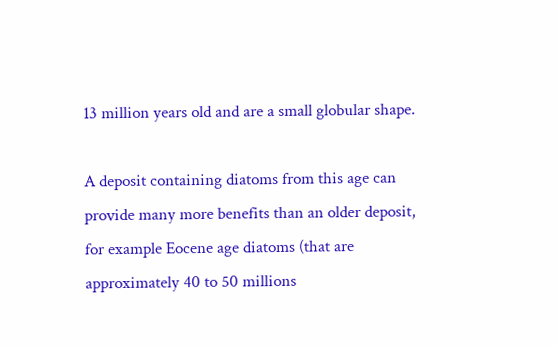13 million years old and are a small globular shape.

A deposit containing diatoms from this age can provide many more benefits than an older deposit, for example Eocene age diatoms (that are approximately 40 to 50 millions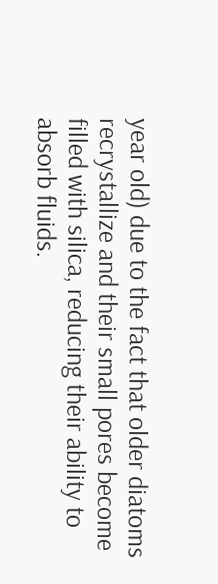year old) due to the fact that older diatoms recrystallize and their small pores become filled with silica, reducing their ability to absorb fluids.